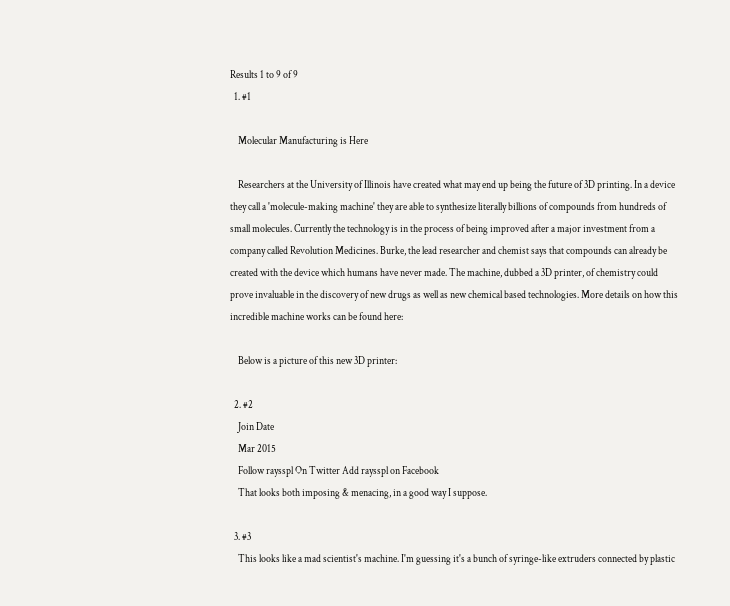Results 1 to 9 of 9
  1. #1

    Molecular Manufacturing is Here

    Researchers at the University of Illinois have created what may end up being the future of 3D printing. In a device they call a 'molecule-making machine' they are able to synthesize literally billions of compounds from hundreds of small molecules. Currently the technology is in the process of being improved after a major investment from a company called Revolution Medicines. Burke, the lead researcher and chemist says that compounds can already be created with the device which humans have never made. The machine, dubbed a 3D printer, of chemistry could prove invaluable in the discovery of new drugs as well as new chemical based technologies. More details on how this incredible machine works can be found here:

    Below is a picture of this new 3D printer:

  2. #2
    Join Date
    Mar 2015
    Follow raysspl On Twitter Add raysspl on Facebook
    That looks both imposing & menacing, in a good way I suppose.

  3. #3
    This looks like a mad scientist's machine. I'm guessing it's a bunch of syringe-like extruders connected by plastic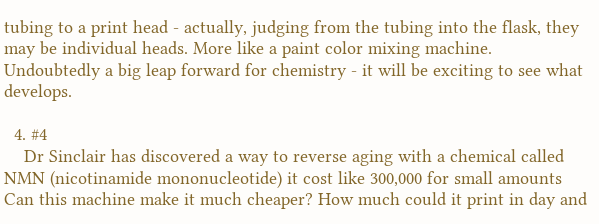tubing to a print head - actually, judging from the tubing into the flask, they may be individual heads. More like a paint color mixing machine. Undoubtedly a big leap forward for chemistry - it will be exciting to see what develops.

  4. #4
    Dr Sinclair has discovered a way to reverse aging with a chemical called NMN (nicotinamide mononucleotide) it cost like 300,000 for small amounts Can this machine make it much cheaper? How much could it print in day and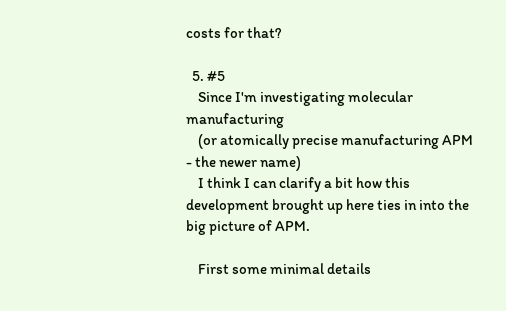costs for that?

  5. #5
    Since I'm investigating molecular manufacturing
    (or atomically precise manufacturing APM - the newer name)
    I think I can clarify a bit how this development brought up here ties in into the big picture of APM.

    First some minimal details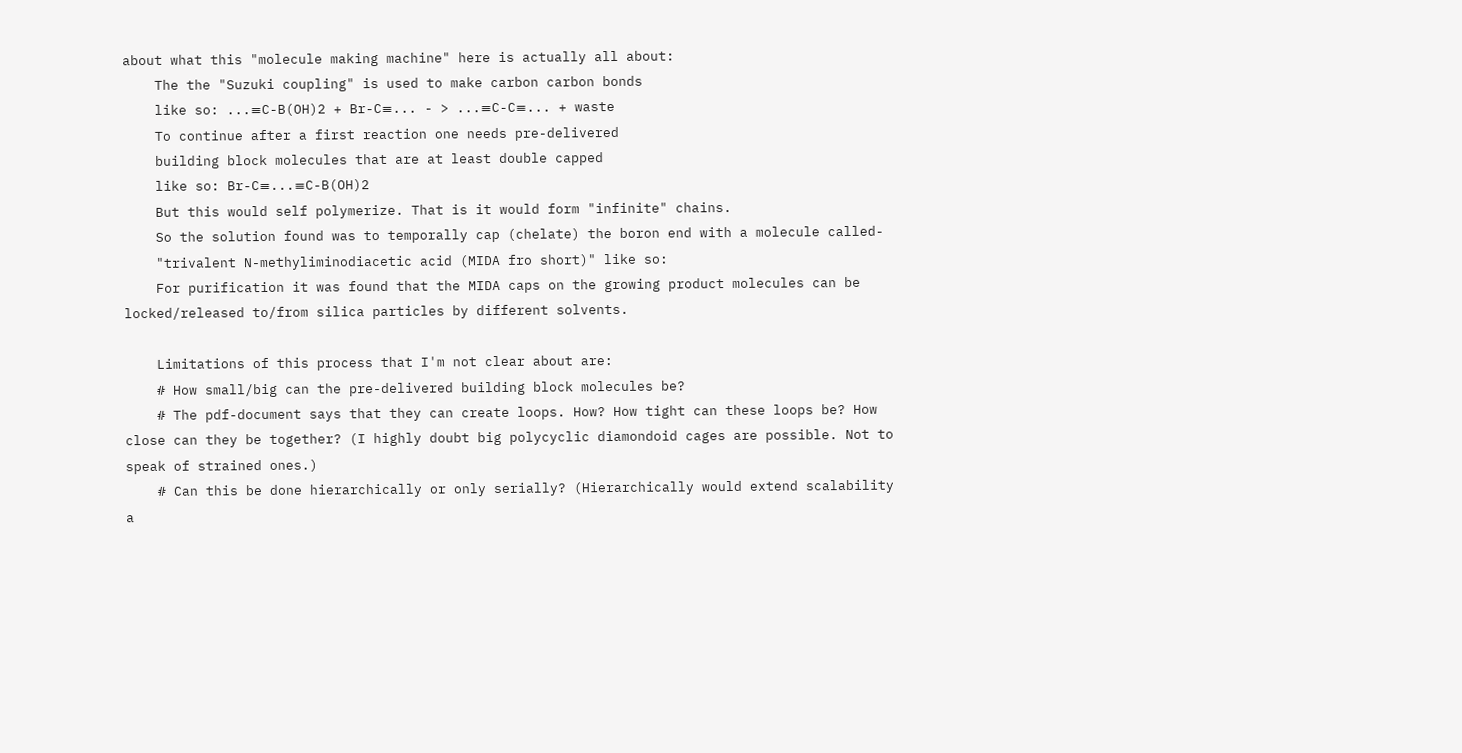about what this "molecule making machine" here is actually all about:
    The the "Suzuki coupling" is used to make carbon carbon bonds
    like so: ...≡C-B(OH)2 + Br-C≡... - > ...≡C-C≡... + waste
    To continue after a first reaction one needs pre-delivered
    building block molecules that are at least double capped
    like so: Br-C≡...≡C-B(OH)2
    But this would self polymerize. That is it would form "infinite" chains.
    So the solution found was to temporally cap (chelate) the boron end with a molecule called-
    "trivalent N-methyliminodiacetic acid (MIDA fro short)" like so:
    For purification it was found that the MIDA caps on the growing product molecules can be locked/released to/from silica particles by different solvents.

    Limitations of this process that I'm not clear about are:
    # How small/big can the pre-delivered building block molecules be?
    # The pdf-document says that they can create loops. How? How tight can these loops be? How close can they be together? (I highly doubt big polycyclic diamondoid cages are possible. Not to speak of strained ones.)
    # Can this be done hierarchically or only serially? (Hierarchically would extend scalability a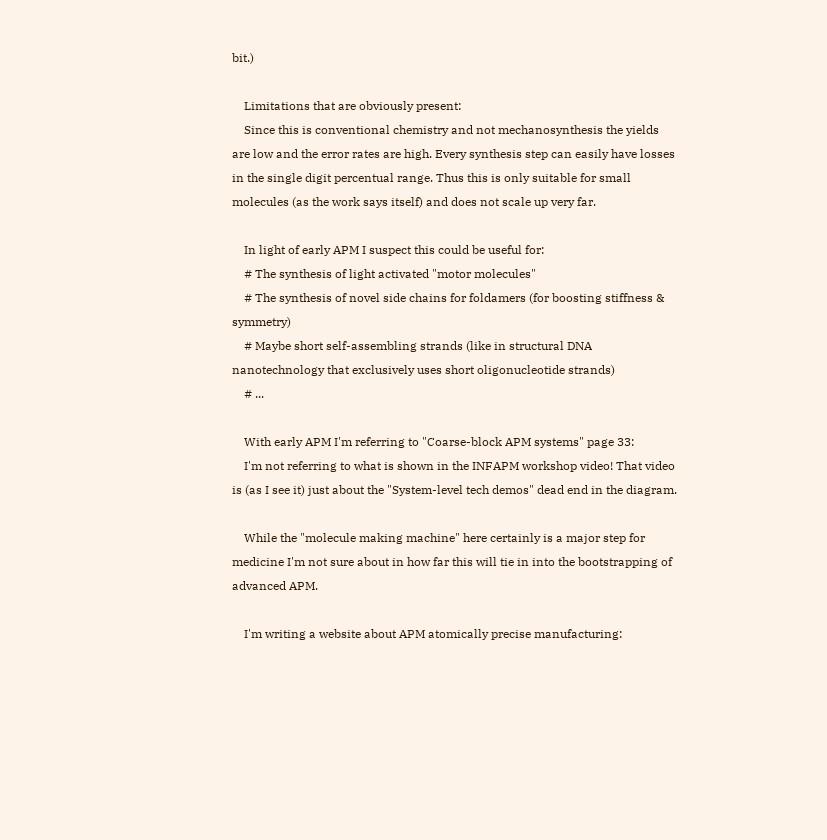bit.)

    Limitations that are obviously present:
    Since this is conventional chemistry and not mechanosynthesis the yields are low and the error rates are high. Every synthesis step can easily have losses in the single digit percentual range. Thus this is only suitable for small molecules (as the work says itself) and does not scale up very far.

    In light of early APM I suspect this could be useful for:
    # The synthesis of light activated "motor molecules"
    # The synthesis of novel side chains for foldamers (for boosting stiffness & symmetry)
    # Maybe short self-assembling strands (like in structural DNA nanotechnology that exclusively uses short oligonucleotide strands)
    # ...

    With early APM I'm referring to "Coarse-block APM systems" page 33:
    I'm not referring to what is shown in the INFAPM workshop video! That video is (as I see it) just about the "System-level tech demos" dead end in the diagram.

    While the "molecule making machine" here certainly is a major step for medicine I'm not sure about in how far this will tie in into the bootstrapping of advanced APM.

    I'm writing a website about APM atomically precise manufacturing: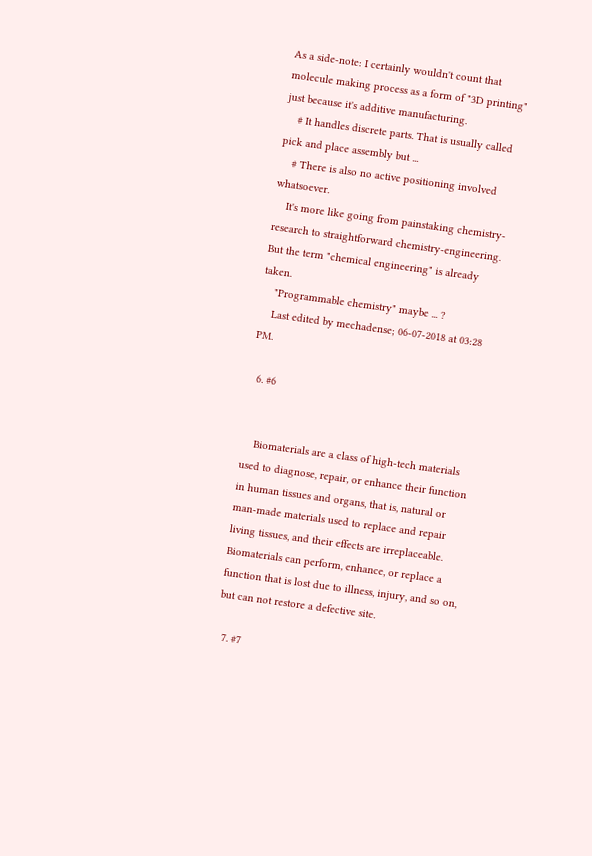As a side-note: I certainly wouldn't count that molecule making process as a form of "3D printing" just because it's additive manufacturing.
    # It handles discrete parts. That is usually called pick and place assembly but ...
    # There is also no active positioning involved whatsoever.
    It's more like going from painstaking chemistry-research to straightforward chemistry-engineering. But the term "chemical engineering" is already taken.
    "Programmable chemistry" maybe ... ?
    Last edited by mechadense; 06-07-2018 at 03:28 PM.

  6. #6


    Biomaterials are a class of high-tech materials used to diagnose, repair, or enhance their function in human tissues and organs, that is, natural or man-made materials used to replace and repair living tissues, and their effects are irreplaceable. Biomaterials can perform, enhance, or replace a function that is lost due to illness, injury, and so on, but can not restore a defective site.

  7. #7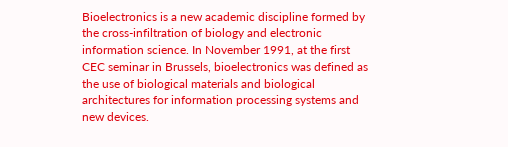Bioelectronics is a new academic discipline formed by the cross-infiltration of biology and electronic information science. In November 1991, at the first CEC seminar in Brussels, bioelectronics was defined as the use of biological materials and biological architectures for information processing systems and new devices.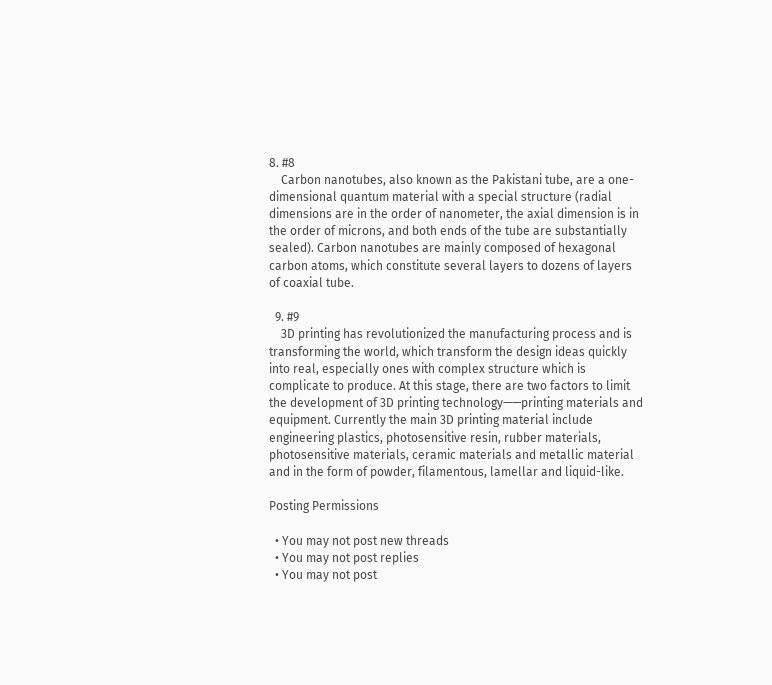8. #8
    Carbon nanotubes, also known as the Pakistani tube, are a one-dimensional quantum material with a special structure (radial dimensions are in the order of nanometer, the axial dimension is in the order of microns, and both ends of the tube are substantially sealed). Carbon nanotubes are mainly composed of hexagonal carbon atoms, which constitute several layers to dozens of layers of coaxial tube.

  9. #9
    3D printing has revolutionized the manufacturing process and is transforming the world, which transform the design ideas quickly into real, especially ones with complex structure which is complicate to produce. At this stage, there are two factors to limit the development of 3D printing technology——printing materials and equipment. Currently the main 3D printing material include engineering plastics, photosensitive resin, rubber materials, photosensitive materials, ceramic materials and metallic material and in the form of powder, filamentous, lamellar and liquid-like.

Posting Permissions

  • You may not post new threads
  • You may not post replies
  • You may not post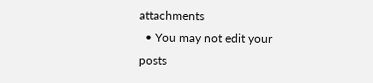attachments
  • You may not edit your posts